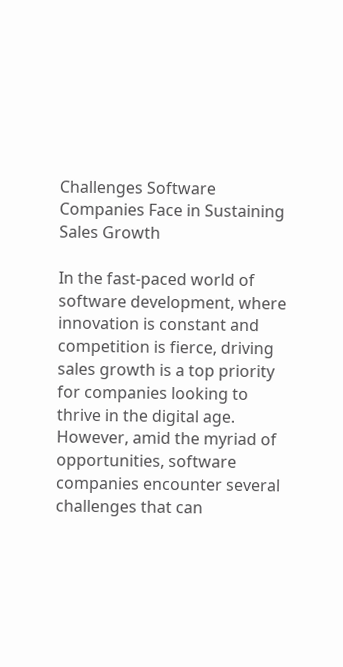Challenges Software Companies Face in Sustaining Sales Growth

In the fast-paced world of software development, where innovation is constant and competition is fierce, driving sales growth is a top priority for companies looking to thrive in the digital age. However, amid the myriad of opportunities, software companies encounter several challenges that can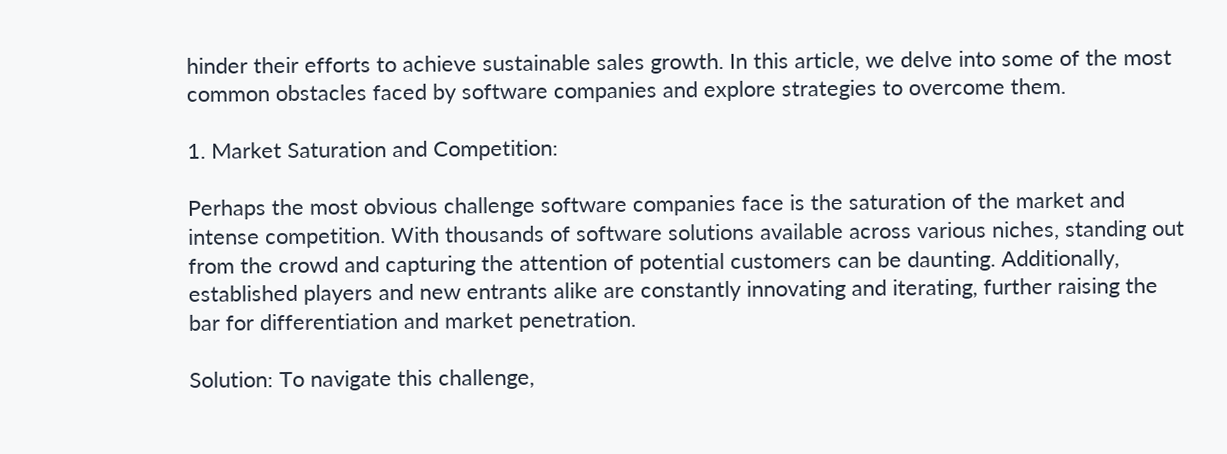hinder their efforts to achieve sustainable sales growth. In this article, we delve into some of the most common obstacles faced by software companies and explore strategies to overcome them.

1. Market Saturation and Competition:

Perhaps the most obvious challenge software companies face is the saturation of the market and intense competition. With thousands of software solutions available across various niches, standing out from the crowd and capturing the attention of potential customers can be daunting. Additionally, established players and new entrants alike are constantly innovating and iterating, further raising the bar for differentiation and market penetration.

Solution: To navigate this challenge,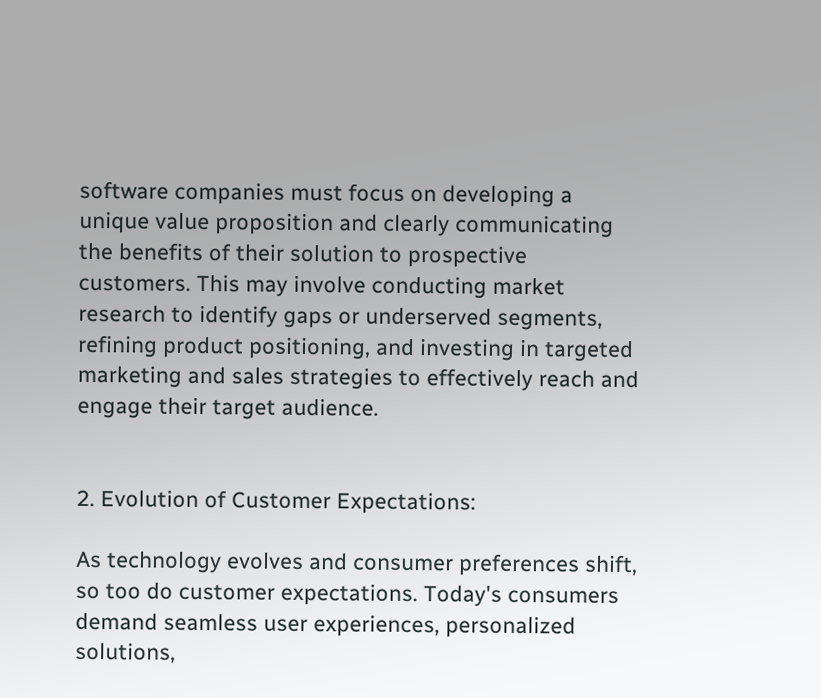software companies must focus on developing a unique value proposition and clearly communicating the benefits of their solution to prospective customers. This may involve conducting market research to identify gaps or underserved segments, refining product positioning, and investing in targeted marketing and sales strategies to effectively reach and engage their target audience.


2. Evolution of Customer Expectations:

As technology evolves and consumer preferences shift, so too do customer expectations. Today's consumers demand seamless user experiences, personalized solutions,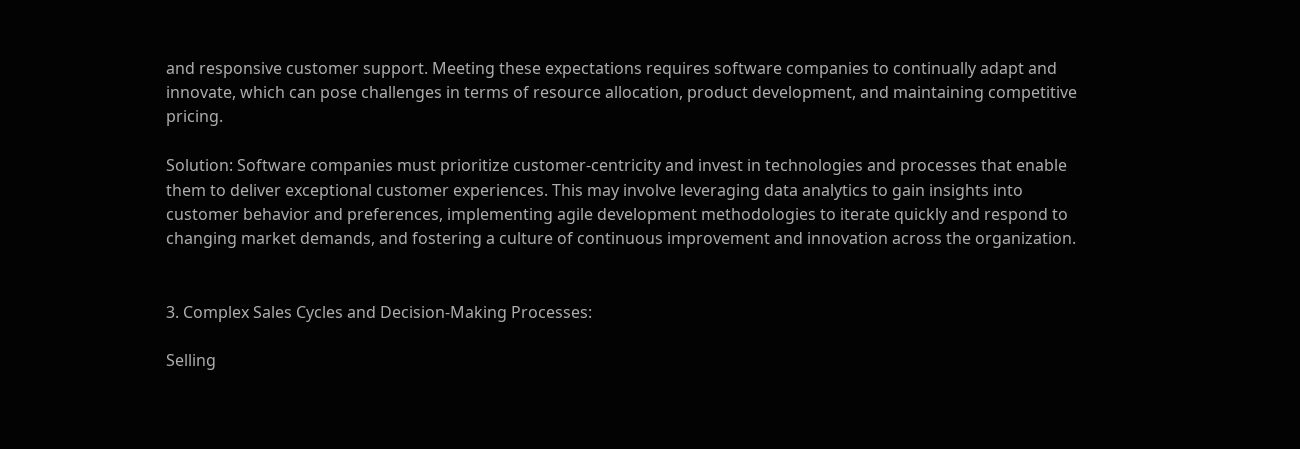and responsive customer support. Meeting these expectations requires software companies to continually adapt and innovate, which can pose challenges in terms of resource allocation, product development, and maintaining competitive pricing.

Solution: Software companies must prioritize customer-centricity and invest in technologies and processes that enable them to deliver exceptional customer experiences. This may involve leveraging data analytics to gain insights into customer behavior and preferences, implementing agile development methodologies to iterate quickly and respond to changing market demands, and fostering a culture of continuous improvement and innovation across the organization.


3. Complex Sales Cycles and Decision-Making Processes:

Selling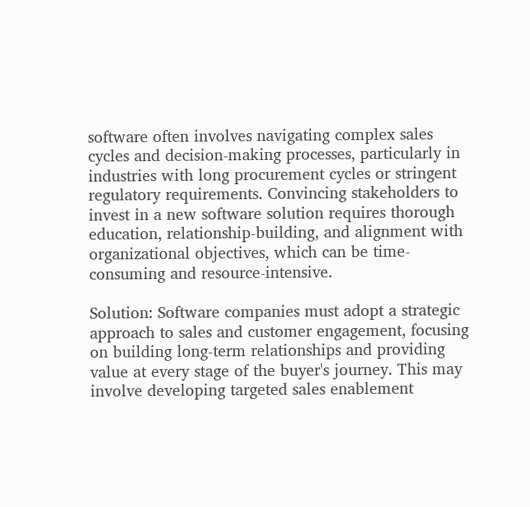software often involves navigating complex sales cycles and decision-making processes, particularly in industries with long procurement cycles or stringent regulatory requirements. Convincing stakeholders to invest in a new software solution requires thorough education, relationship-building, and alignment with organizational objectives, which can be time-consuming and resource-intensive.

Solution: Software companies must adopt a strategic approach to sales and customer engagement, focusing on building long-term relationships and providing value at every stage of the buyer's journey. This may involve developing targeted sales enablement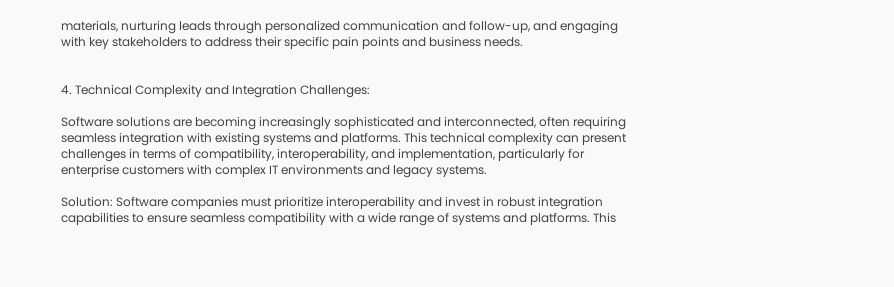materials, nurturing leads through personalized communication and follow-up, and engaging with key stakeholders to address their specific pain points and business needs.


4. Technical Complexity and Integration Challenges:

Software solutions are becoming increasingly sophisticated and interconnected, often requiring seamless integration with existing systems and platforms. This technical complexity can present challenges in terms of compatibility, interoperability, and implementation, particularly for enterprise customers with complex IT environments and legacy systems.

Solution: Software companies must prioritize interoperability and invest in robust integration capabilities to ensure seamless compatibility with a wide range of systems and platforms. This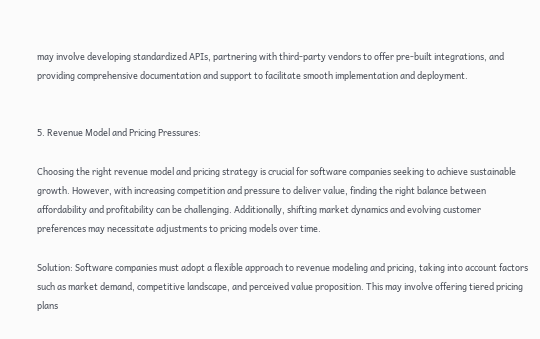may involve developing standardized APIs, partnering with third-party vendors to offer pre-built integrations, and providing comprehensive documentation and support to facilitate smooth implementation and deployment.


5. Revenue Model and Pricing Pressures:

Choosing the right revenue model and pricing strategy is crucial for software companies seeking to achieve sustainable growth. However, with increasing competition and pressure to deliver value, finding the right balance between affordability and profitability can be challenging. Additionally, shifting market dynamics and evolving customer preferences may necessitate adjustments to pricing models over time.

Solution: Software companies must adopt a flexible approach to revenue modeling and pricing, taking into account factors such as market demand, competitive landscape, and perceived value proposition. This may involve offering tiered pricing plans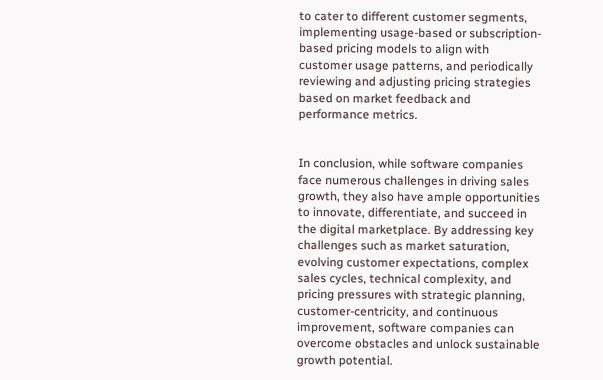to cater to different customer segments, implementing usage-based or subscription-based pricing models to align with customer usage patterns, and periodically reviewing and adjusting pricing strategies based on market feedback and performance metrics.


In conclusion, while software companies face numerous challenges in driving sales growth, they also have ample opportunities to innovate, differentiate, and succeed in the digital marketplace. By addressing key challenges such as market saturation, evolving customer expectations, complex sales cycles, technical complexity, and pricing pressures with strategic planning, customer-centricity, and continuous improvement, software companies can overcome obstacles and unlock sustainable growth potential.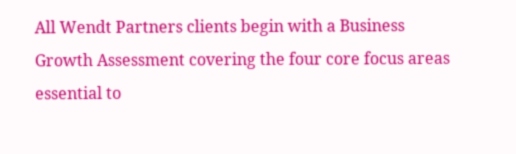All Wendt Partners clients begin with a Business Growth Assessment covering the four core focus areas essential to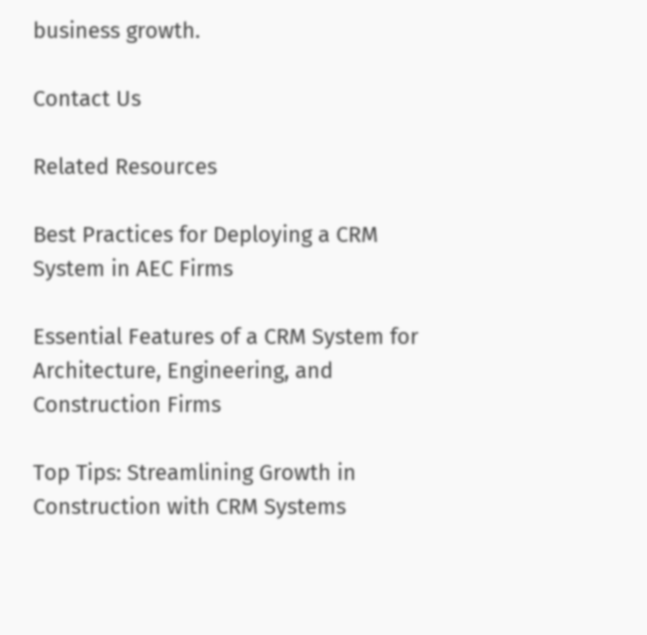business growth.

Contact Us

Related Resources

Best Practices for Deploying a CRM System in AEC Firms

Essential Features of a CRM System for Architecture, Engineering, and Construction Firms

Top Tips: Streamlining Growth in Construction with CRM Systems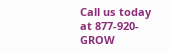Call us today at 877-920-GROW